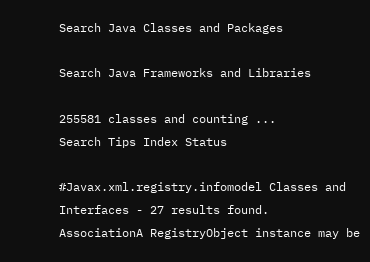Search Java Classes and Packages

Search Java Frameworks and Libraries

255581 classes and counting ...
Search Tips Index Status

#Javax.xml.registry.infomodel Classes and Interfaces - 27 results found.
AssociationA RegistryObject instance may be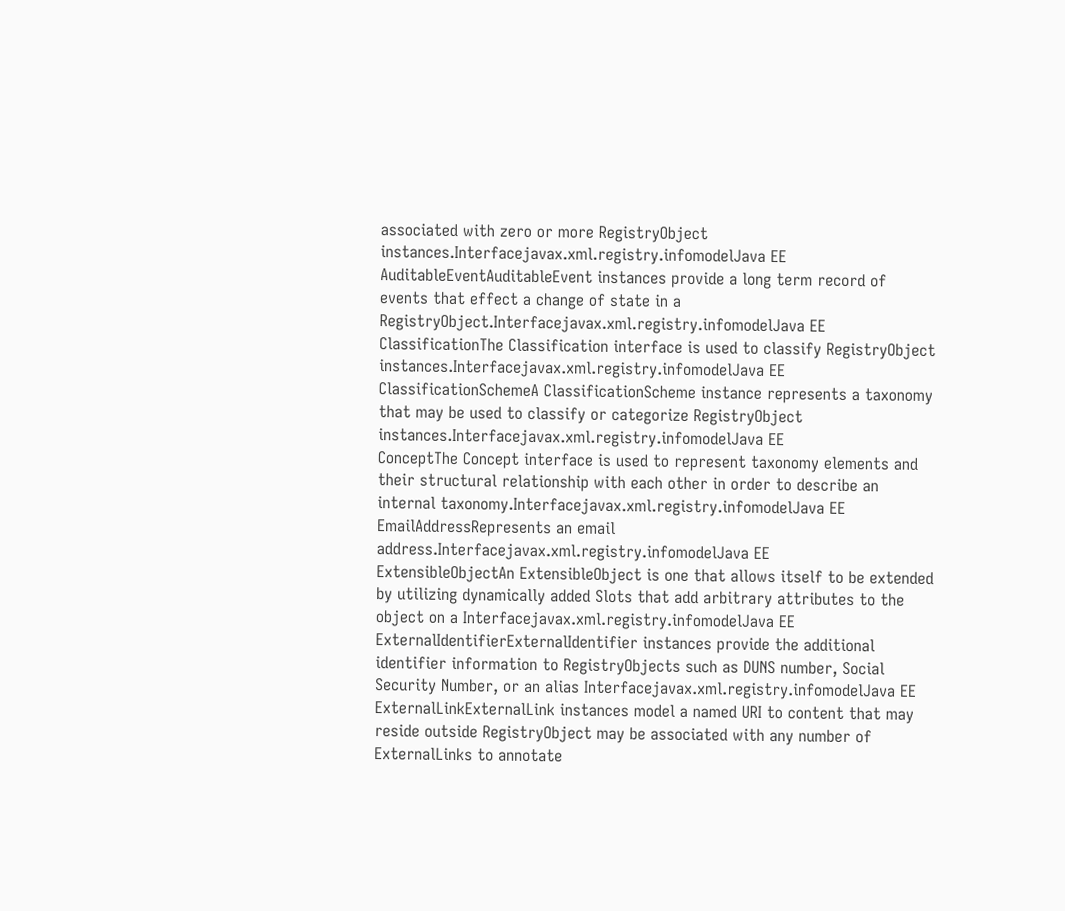associated with zero or more RegistryObject instances.Interfacejavax.xml.registry.infomodelJava EE
AuditableEventAuditableEvent instances provide a long term record of events that effect a change of state in a RegistryObject.Interfacejavax.xml.registry.infomodelJava EE
ClassificationThe Classification interface is used to classify RegistryObject instances.Interfacejavax.xml.registry.infomodelJava EE
ClassificationSchemeA ClassificationScheme instance represents a taxonomy that may be used to classify or categorize RegistryObject instances.Interfacejavax.xml.registry.infomodelJava EE
ConceptThe Concept interface is used to represent taxonomy elements and their structural relationship with each other in order to describe an internal taxonomy.Interfacejavax.xml.registry.infomodelJava EE
EmailAddressRepresents an email address.Interfacejavax.xml.registry.infomodelJava EE
ExtensibleObjectAn ExtensibleObject is one that allows itself to be extended by utilizing dynamically added Slots that add arbitrary attributes to the object on a Interfacejavax.xml.registry.infomodelJava EE
ExternalIdentifierExternalIdentifier instances provide the additional identifier information to RegistryObjects such as DUNS number, Social Security Number, or an alias Interfacejavax.xml.registry.infomodelJava EE
ExternalLinkExternalLink instances model a named URI to content that may reside outside RegistryObject may be associated with any number of ExternalLinks to annotate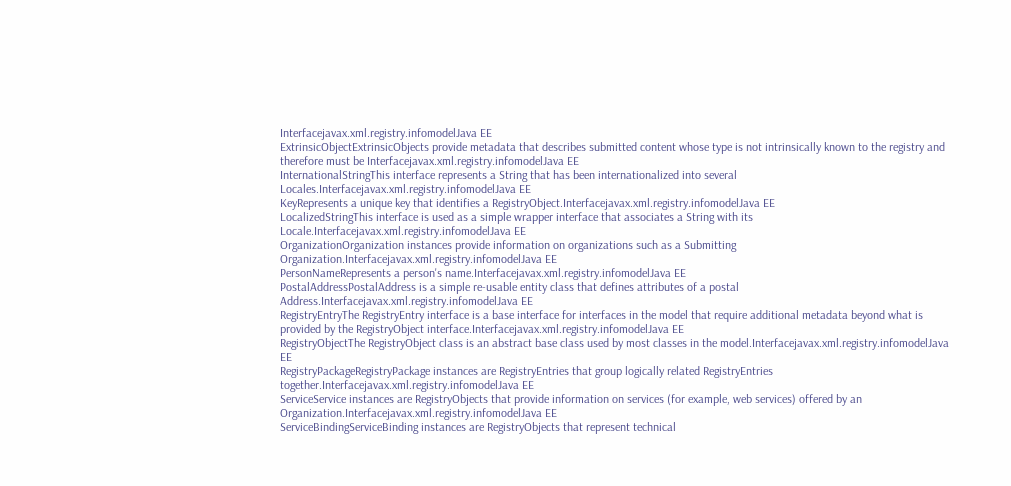Interfacejavax.xml.registry.infomodelJava EE
ExtrinsicObjectExtrinsicObjects provide metadata that describes submitted content whose type is not intrinsically known to the registry and therefore must be Interfacejavax.xml.registry.infomodelJava EE
InternationalStringThis interface represents a String that has been internationalized into several Locales.Interfacejavax.xml.registry.infomodelJava EE
KeyRepresents a unique key that identifies a RegistryObject.Interfacejavax.xml.registry.infomodelJava EE
LocalizedStringThis interface is used as a simple wrapper interface that associates a String with its Locale.Interfacejavax.xml.registry.infomodelJava EE
OrganizationOrganization instances provide information on organizations such as a Submitting Organization.Interfacejavax.xml.registry.infomodelJava EE
PersonNameRepresents a person's name.Interfacejavax.xml.registry.infomodelJava EE
PostalAddressPostalAddress is a simple re-usable entity class that defines attributes of a postal Address.Interfacejavax.xml.registry.infomodelJava EE
RegistryEntryThe RegistryEntry interface is a base interface for interfaces in the model that require additional metadata beyond what is provided by the RegistryObject interface.Interfacejavax.xml.registry.infomodelJava EE
RegistryObjectThe RegistryObject class is an abstract base class used by most classes in the model.Interfacejavax.xml.registry.infomodelJava EE
RegistryPackageRegistryPackage instances are RegistryEntries that group logically related RegistryEntries together.Interfacejavax.xml.registry.infomodelJava EE
ServiceService instances are RegistryObjects that provide information on services (for example, web services) offered by an Organization.Interfacejavax.xml.registry.infomodelJava EE
ServiceBindingServiceBinding instances are RegistryObjects that represent technical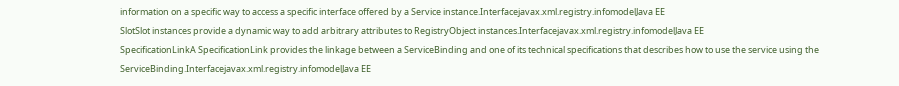information on a specific way to access a specific interface offered by a Service instance.Interfacejavax.xml.registry.infomodelJava EE
SlotSlot instances provide a dynamic way to add arbitrary attributes to RegistryObject instances.Interfacejavax.xml.registry.infomodelJava EE
SpecificationLinkA SpecificationLink provides the linkage between a ServiceBinding and one of its technical specifications that describes how to use the service using the ServiceBinding.Interfacejavax.xml.registry.infomodelJava EE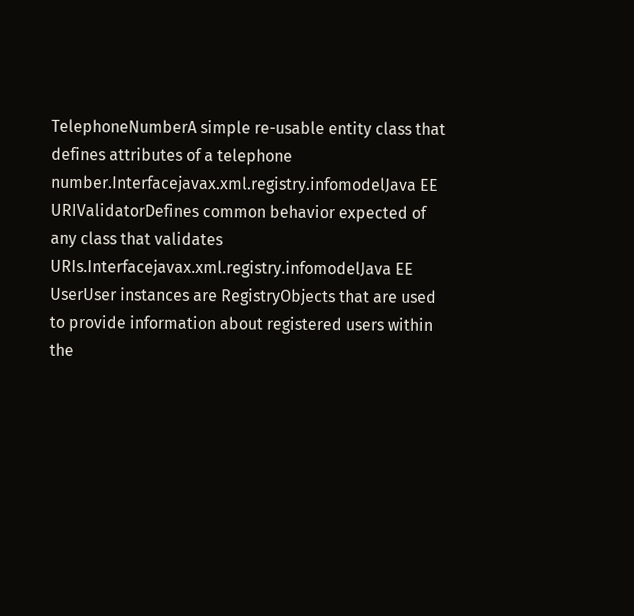TelephoneNumberA simple re-usable entity class that defines attributes of a telephone number.Interfacejavax.xml.registry.infomodelJava EE
URIValidatorDefines common behavior expected of any class that validates URIs.Interfacejavax.xml.registry.infomodelJava EE
UserUser instances are RegistryObjects that are used to provide information about registered users within the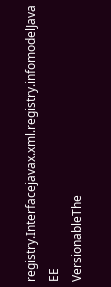registry.Interfacejavax.xml.registry.infomodelJava EE
VersionableThe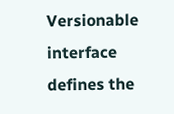Versionable interface defines the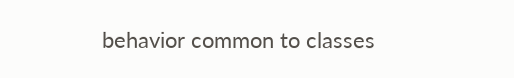behavior common to classes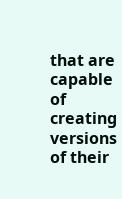that are capable of creating versions of their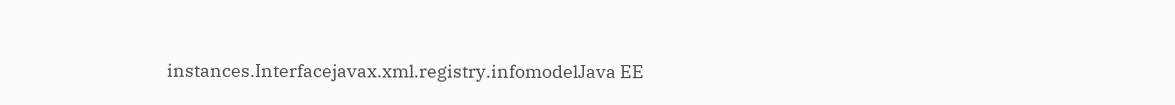instances.Interfacejavax.xml.registry.infomodelJava EE